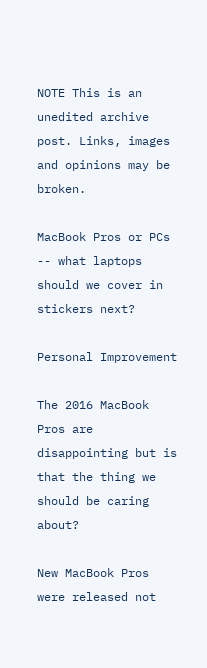NOTE This is an unedited archive post. Links, images and opinions may be broken.

MacBook Pros or PCs -- what laptops should we cover in stickers next?

Personal Improvement

The 2016 MacBook Pros are disappointing but is that the thing we should be caring about?

New MacBook Pros were released not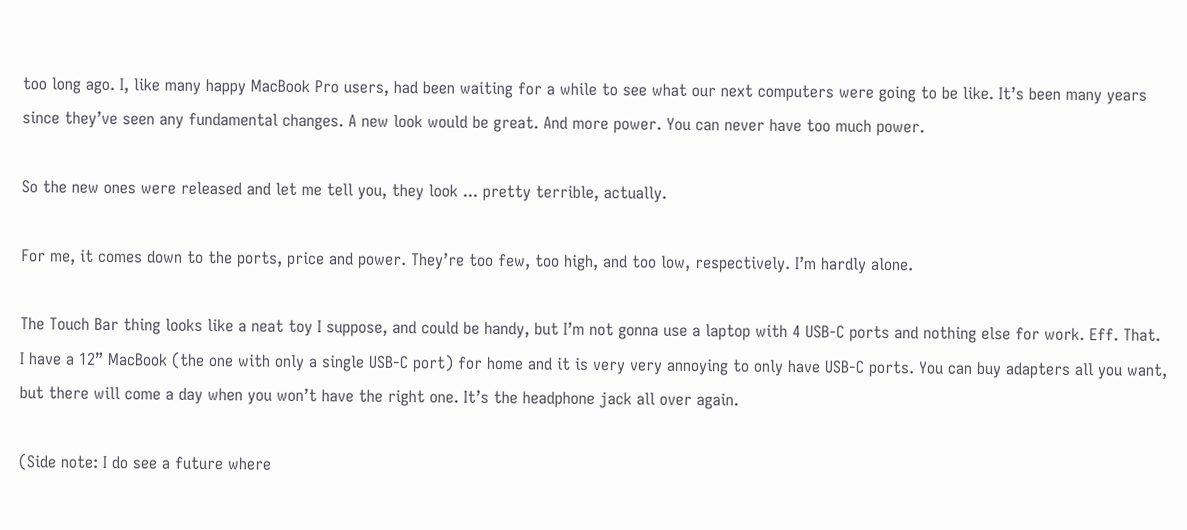too long ago. I, like many happy MacBook Pro users, had been waiting for a while to see what our next computers were going to be like. It’s been many years since they’ve seen any fundamental changes. A new look would be great. And more power. You can never have too much power.

So the new ones were released and let me tell you, they look ... pretty terrible, actually.

For me, it comes down to the ports, price and power. They’re too few, too high, and too low, respectively. I’m hardly alone.

The Touch Bar thing looks like a neat toy I suppose, and could be handy, but I’m not gonna use a laptop with 4 USB-C ports and nothing else for work. Eff. That. I have a 12” MacBook (the one with only a single USB-C port) for home and it is very very annoying to only have USB-C ports. You can buy adapters all you want, but there will come a day when you won’t have the right one. It’s the headphone jack all over again.

(Side note: I do see a future where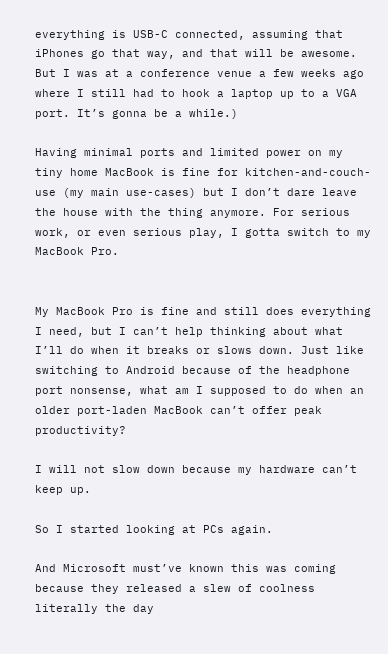everything is USB-C connected, assuming that iPhones go that way, and that will be awesome. But I was at a conference venue a few weeks ago where I still had to hook a laptop up to a VGA port. It’s gonna be a while.)

Having minimal ports and limited power on my tiny home MacBook is fine for kitchen-and-couch-use (my main use-cases) but I don’t dare leave the house with the thing anymore. For serious work, or even serious play, I gotta switch to my MacBook Pro.


My MacBook Pro is fine and still does everything I need, but I can’t help thinking about what I’ll do when it breaks or slows down. Just like switching to Android because of the headphone port nonsense, what am I supposed to do when an older port-laden MacBook can’t offer peak productivity?

I will not slow down because my hardware can’t keep up.

So I started looking at PCs again.

And Microsoft must’ve known this was coming because they released a slew of coolness literally the day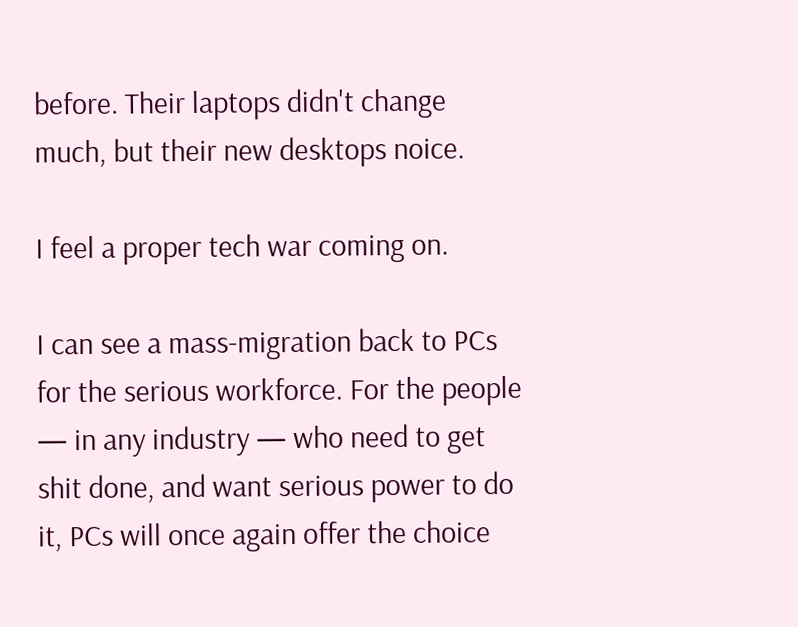before. Their laptops didn't change much, but their new desktops noice.

I feel a proper tech war coming on.

I can see a mass-migration back to PCs for the serious workforce. For the people — in any industry — who need to get shit done, and want serious power to do it, PCs will once again offer the choice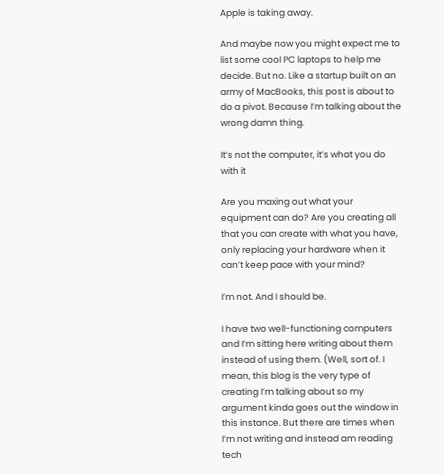Apple is taking away.

And maybe now you might expect me to list some cool PC laptops to help me decide. But no. Like a startup built on an army of MacBooks, this post is about to do a pivot. Because I’m talking about the wrong damn thing.

It’s not the computer, it’s what you do with it

Are you maxing out what your equipment can do? Are you creating all that you can create with what you have, only replacing your hardware when it can’t keep pace with your mind?

I’m not. And I should be.

I have two well-functioning computers and I’m sitting here writing about them instead of using them. (Well, sort of. I mean, this blog is the very type of creating I’m talking about so my argument kinda goes out the window in this instance. But there are times when I’m not writing and instead am reading tech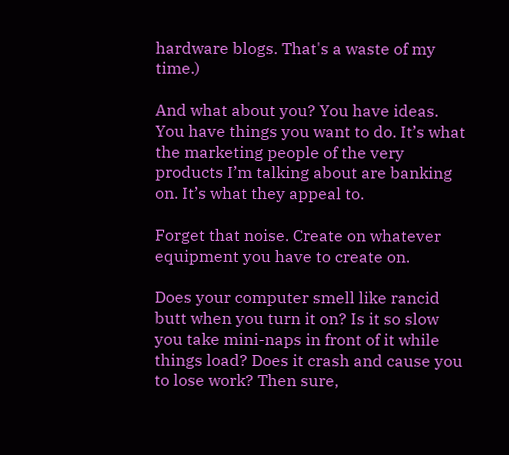hardware blogs. That's a waste of my time.)

And what about you? You have ideas. You have things you want to do. It’s what the marketing people of the very products I’m talking about are banking on. It’s what they appeal to.

Forget that noise. Create on whatever equipment you have to create on.

Does your computer smell like rancid butt when you turn it on? Is it so slow you take mini-naps in front of it while things load? Does it crash and cause you to lose work? Then sure,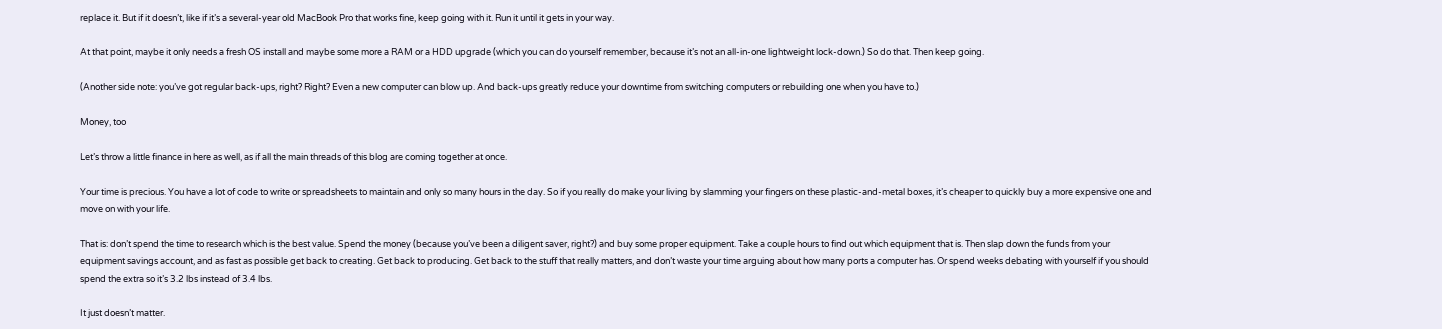replace it. But if it doesn’t, like if it’s a several-year old MacBook Pro that works fine, keep going with it. Run it until it gets in your way.

At that point, maybe it only needs a fresh OS install and maybe some more a RAM or a HDD upgrade (which you can do yourself remember, because it’s not an all-in-one lightweight lock-down.) So do that. Then keep going.

(Another side note: you’ve got regular back-ups, right? Right? Even a new computer can blow up. And back-ups greatly reduce your downtime from switching computers or rebuilding one when you have to.)

Money, too

Let’s throw a little finance in here as well, as if all the main threads of this blog are coming together at once.

Your time is precious. You have a lot of code to write or spreadsheets to maintain and only so many hours in the day. So if you really do make your living by slamming your fingers on these plastic-and-metal boxes, it’s cheaper to quickly buy a more expensive one and move on with your life.

That is: don’t spend the time to research which is the best value. Spend the money (because you’ve been a diligent saver, right?) and buy some proper equipment. Take a couple hours to find out which equipment that is. Then slap down the funds from your equipment savings account, and as fast as possible get back to creating. Get back to producing. Get back to the stuff that really matters, and don’t waste your time arguing about how many ports a computer has. Or spend weeks debating with yourself if you should spend the extra so it’s 3.2 lbs instead of 3.4 lbs.

It just doesn’t matter.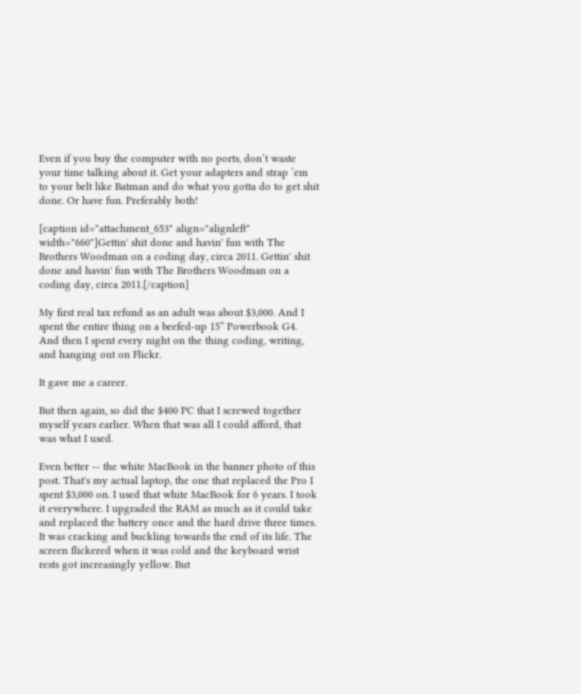Even if you buy the computer with no ports, don’t waste your time talking about it. Get your adapters and strap ‘em to your belt like Batman and do what you gotta do to get shit done. Or have fun. Preferably both!

[caption id="attachment_653" align="alignleft" width="660"]Gettin' shit done and havin' fun with The Brothers Woodman on a coding day, circa 2011. Gettin' shit done and havin' fun with The Brothers Woodman on a coding day, circa 2011.[/caption]

My first real tax refund as an adult was about $3,000. And I spent the entire thing on a beefed-up 15” Powerbook G4. And then I spent every night on the thing coding, writing, and hanging out on Flickr.

It gave me a career.

But then again, so did the $400 PC that I screwed together myself years earlier. When that was all I could afford, that was what I used.

Even better -- the white MacBook in the banner photo of this post. That's my actual laptop, the one that replaced the Pro I spent $3,000 on. I used that white MacBook for 6 years. I took it everywhere. I upgraded the RAM as much as it could take and replaced the battery once and the hard drive three times. It was cracking and buckling towards the end of its life. The screen flickered when it was cold and the keyboard wrist rests got increasingly yellow. But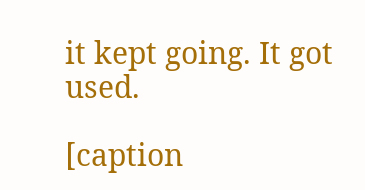it kept going. It got used.

[caption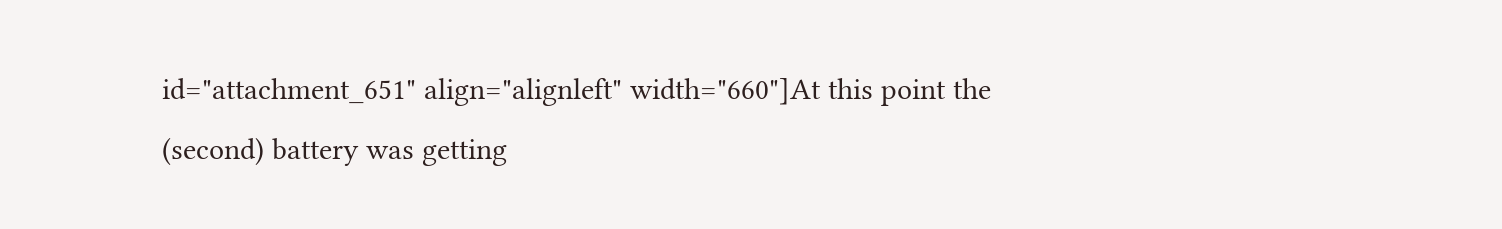id="attachment_651" align="alignleft" width="660"]At this point the (second) battery was getting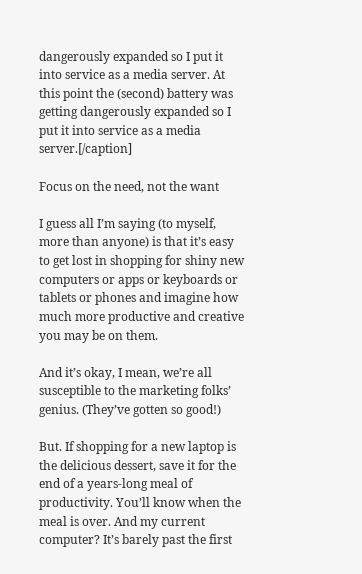dangerously expanded so I put it into service as a media server. At this point the (second) battery was getting dangerously expanded so I put it into service as a media server.[/caption]

Focus on the need, not the want

I guess all I’m saying (to myself, more than anyone) is that it’s easy to get lost in shopping for shiny new computers or apps or keyboards or tablets or phones and imagine how much more productive and creative you may be on them.

And it’s okay, I mean, we’re all susceptible to the marketing folks’ genius. (They’ve gotten so good!)

But. If shopping for a new laptop is the delicious dessert, save it for the end of a years-long meal of productivity. You’ll know when the meal is over. And my current computer? It’s barely past the first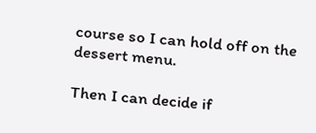course so I can hold off on the dessert menu.

Then I can decide if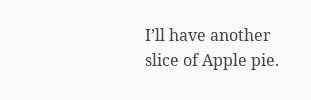I’ll have another slice of Apple pie.